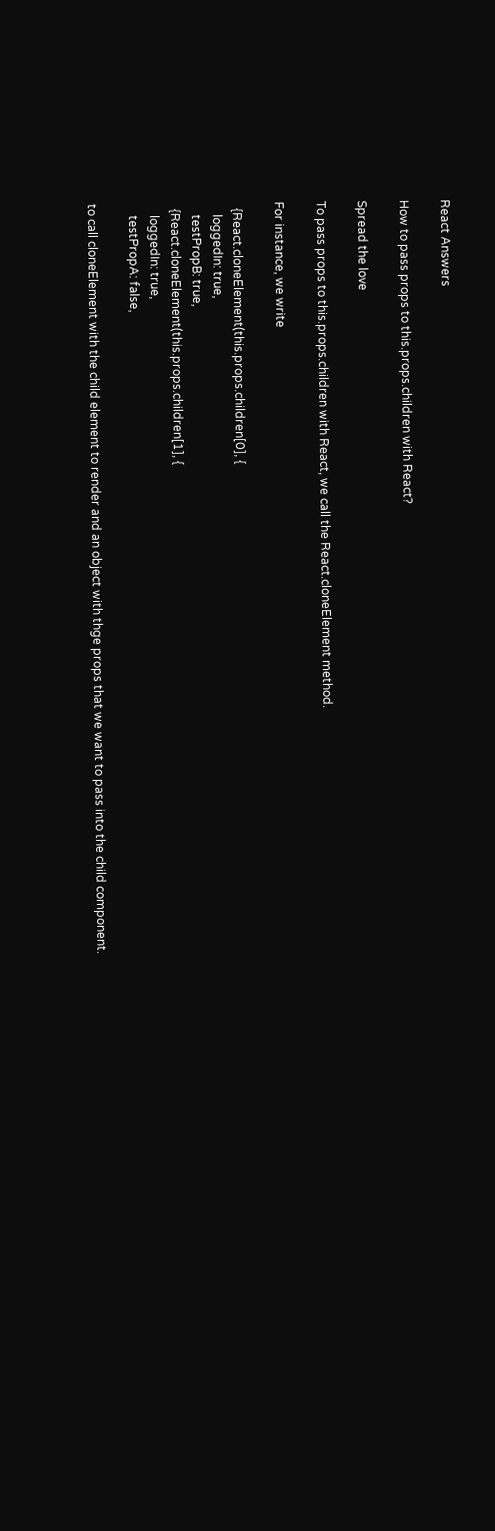React Answers

How to pass props to this.props.children with React?

Spread the love

To pass props to this.props.children with React, we call the React.cloneElement method.

For instance, we write

  {React.cloneElement(this.props.children[0], {
    loggedIn: true,
    testPropB: true,
  {React.cloneElement(this.props.children[1], {
    loggedIn: true,
    testPropA: false,

to call cloneElement with the child element to render and an object with thge props that we want to pass into the child component.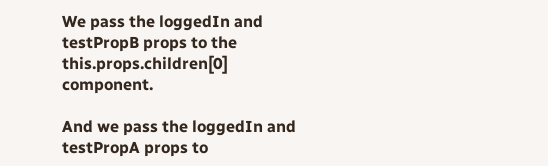We pass the loggedIn and testPropB props to the this.props.children[0] component.

And we pass the loggedIn and testPropA props to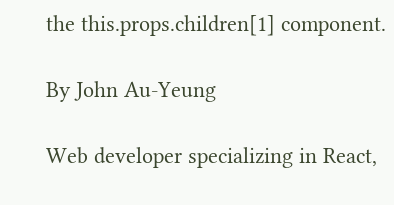the this.props.children[1] component.

By John Au-Yeung

Web developer specializing in React,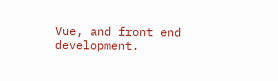Vue, and front end development.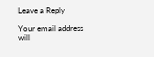Leave a Reply

Your email address will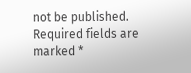not be published. Required fields are marked *